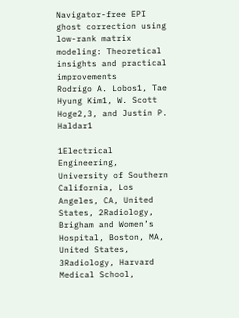Navigator-free EPI ghost correction using low-rank matrix modeling: Theoretical insights and practical improvements
Rodrigo A. Lobos1, Tae Hyung Kim1, W. Scott Hoge2,3, and Justin P. Haldar1

1Electrical Engineering, University of Southern California, Los Angeles, CA, United States, 2Radiology, Brigham and Women’s Hospital, Boston, MA, United States, 3Radiology, Harvard Medical School,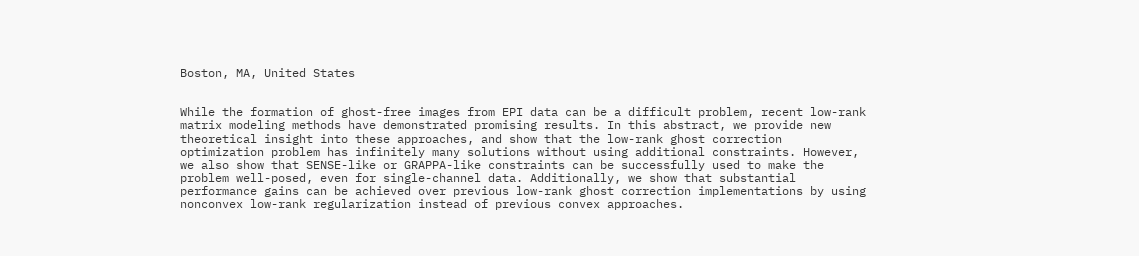Boston, MA, United States


While the formation of ghost-free images from EPI data can be a difficult problem, recent low-rank matrix modeling methods have demonstrated promising results. In this abstract, we provide new theoretical insight into these approaches, and show that the low-rank ghost correction optimization problem has infinitely many solutions without using additional constraints. However, we also show that SENSE-like or GRAPPA-like constraints can be successfully used to make the problem well-posed, even for single-channel data. Additionally, we show that substantial performance gains can be achieved over previous low-rank ghost correction implementations by using nonconvex low-rank regularization instead of previous convex approaches.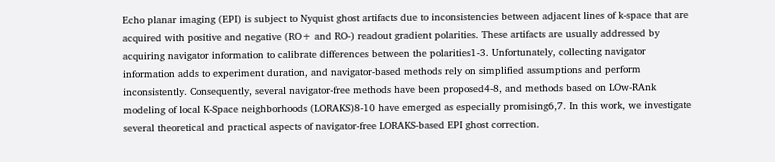Echo planar imaging (EPI) is subject to Nyquist ghost artifacts due to inconsistencies between adjacent lines of k-space that are acquired with positive and negative (RO+ and RO-) readout gradient polarities. These artifacts are usually addressed by acquiring navigator information to calibrate differences between the polarities1-3. Unfortunately, collecting navigator information adds to experiment duration, and navigator-based methods rely on simplified assumptions and perform inconsistently. Consequently, several navigator-free methods have been proposed4-8, and methods based on LOw-RAnk modeling of local K-Space neighborhoods (LORAKS)8-10 have emerged as especially promising6,7. In this work, we investigate several theoretical and practical aspects of navigator-free LORAKS-based EPI ghost correction.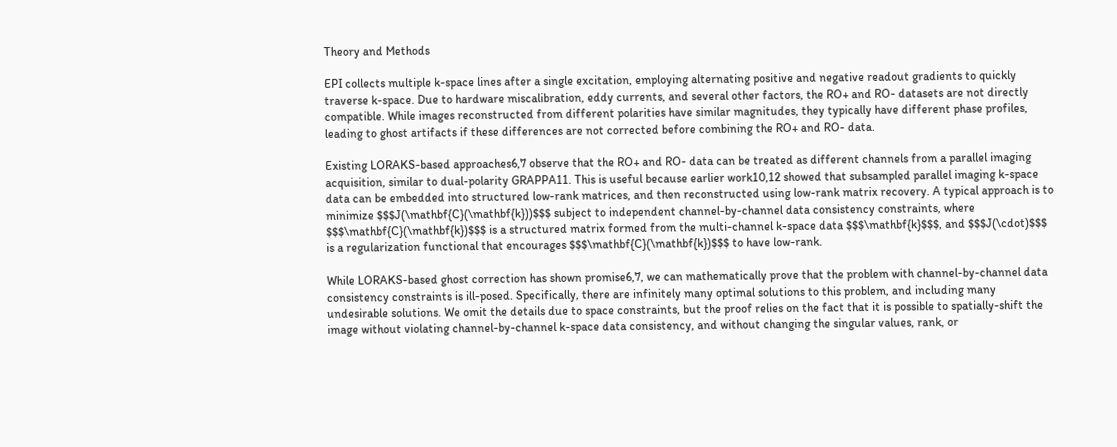Theory and Methods

EPI collects multiple k-space lines after a single excitation, employing alternating positive and negative readout gradients to quickly traverse k-space. Due to hardware miscalibration, eddy currents, and several other factors, the RO+ and RO- datasets are not directly compatible. While images reconstructed from different polarities have similar magnitudes, they typically have different phase profiles, leading to ghost artifacts if these differences are not corrected before combining the RO+ and RO- data.

Existing LORAKS-based approaches6,7 observe that the RO+ and RO- data can be treated as different channels from a parallel imaging acquisition, similar to dual-polarity GRAPPA11. This is useful because earlier work10,12 showed that subsampled parallel imaging k-space data can be embedded into structured low-rank matrices, and then reconstructed using low-rank matrix recovery. A typical approach is to minimize $$$J(\mathbf{C}(\mathbf{k}))$$$ subject to independent channel-by-channel data consistency constraints, where $$$\mathbf{C}(\mathbf{k})$$$ is a structured matrix formed from the multi-channel k-space data $$$\mathbf{k}$$$, and $$$J(\cdot)$$$ is a regularization functional that encourages $$$\mathbf{C}(\mathbf{k})$$$ to have low-rank.

While LORAKS-based ghost correction has shown promise6,7, we can mathematically prove that the problem with channel-by-channel data consistency constraints is ill-posed. Specifically, there are infinitely many optimal solutions to this problem, and including many undesirable solutions. We omit the details due to space constraints, but the proof relies on the fact that it is possible to spatially-shift the image without violating channel-by-channel k-space data consistency, and without changing the singular values, rank, or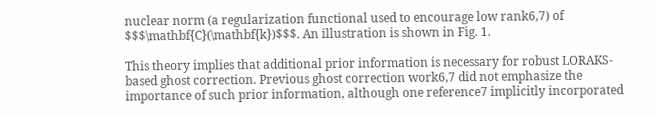nuclear norm (a regularization functional used to encourage low rank6,7) of $$$\mathbf{C}(\mathbf{k})$$$. An illustration is shown in Fig. 1.

This theory implies that additional prior information is necessary for robust LORAKS-based ghost correction. Previous ghost correction work6,7 did not emphasize the importance of such prior information, although one reference7 implicitly incorporated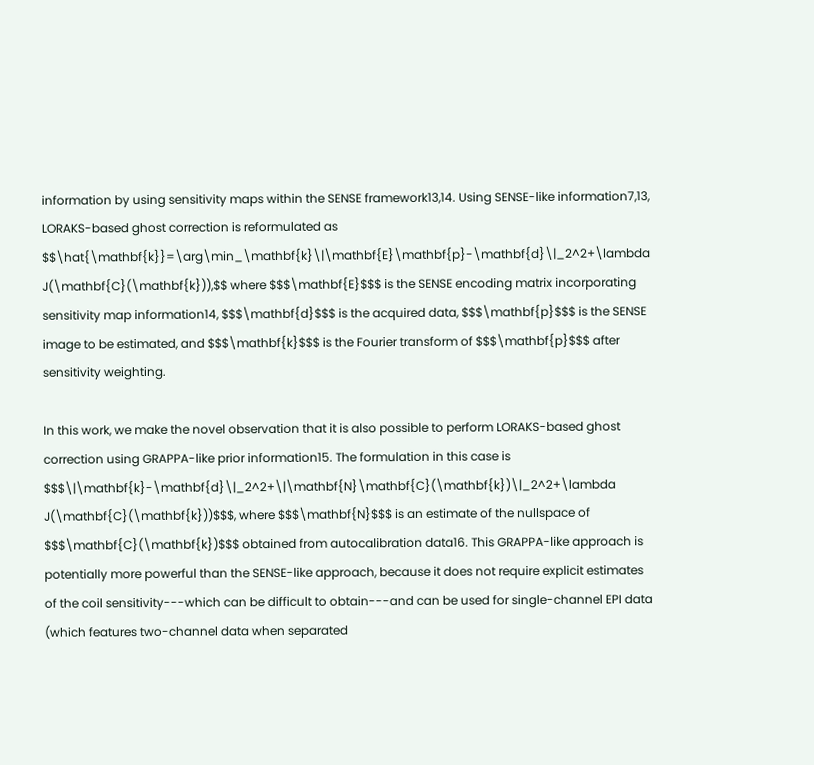information by using sensitivity maps within the SENSE framework13,14. Using SENSE-like information7,13, LORAKS-based ghost correction is reformulated as $$\hat{\mathbf{k}}=\arg\min_\mathbf{k}\|\mathbf{E}\mathbf{p}-\mathbf{d}\|_2^2+\lambda J(\mathbf{C}(\mathbf{k})),$$ where $$$\mathbf{E}$$$ is the SENSE encoding matrix incorporating sensitivity map information14, $$$\mathbf{d}$$$ is the acquired data, $$$\mathbf{p}$$$ is the SENSE image to be estimated, and $$$\mathbf{k}$$$ is the Fourier transform of $$$\mathbf{p}$$$ after sensitivity weighting.

In this work, we make the novel observation that it is also possible to perform LORAKS-based ghost correction using GRAPPA-like prior information15. The formulation in this case is $$$\|\mathbf{k}-\mathbf{d}\|_2^2+\|\mathbf{N}\mathbf{C}(\mathbf{k})\|_2^2+\lambda J(\mathbf{C}(\mathbf{k}))$$$, where $$$\mathbf{N}$$$ is an estimate of the nullspace of $$$\mathbf{C}(\mathbf{k})$$$ obtained from autocalibration data16. This GRAPPA-like approach is potentially more powerful than the SENSE-like approach, because it does not require explicit estimates of the coil sensitivity---which can be difficult to obtain---and can be used for single-channel EPI data (which features two-channel data when separated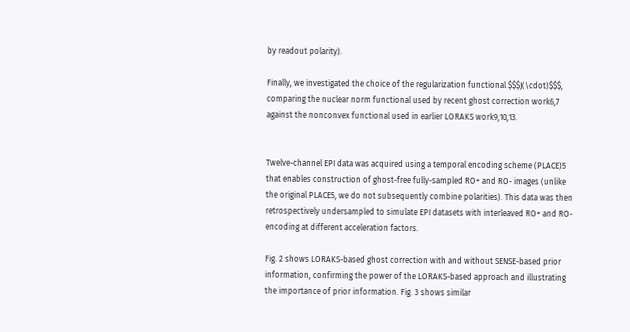by readout polarity).

Finally, we investigated the choice of the regularization functional $$$J(\cdot)$$$, comparing the nuclear norm functional used by recent ghost correction work6,7 against the nonconvex functional used in earlier LORAKS work9,10,13.


Twelve-channel EPI data was acquired using a temporal encoding scheme (PLACE)5 that enables construction of ghost-free fully-sampled RO+ and RO- images (unlike the original PLACE5, we do not subsequently combine polarities). This data was then retrospectively undersampled to simulate EPI datasets with interleaved RO+ and RO- encoding at different acceleration factors.

Fig. 2 shows LORAKS-based ghost correction with and without SENSE-based prior information, confirming the power of the LORAKS-based approach and illustrating the importance of prior information. Fig. 3 shows similar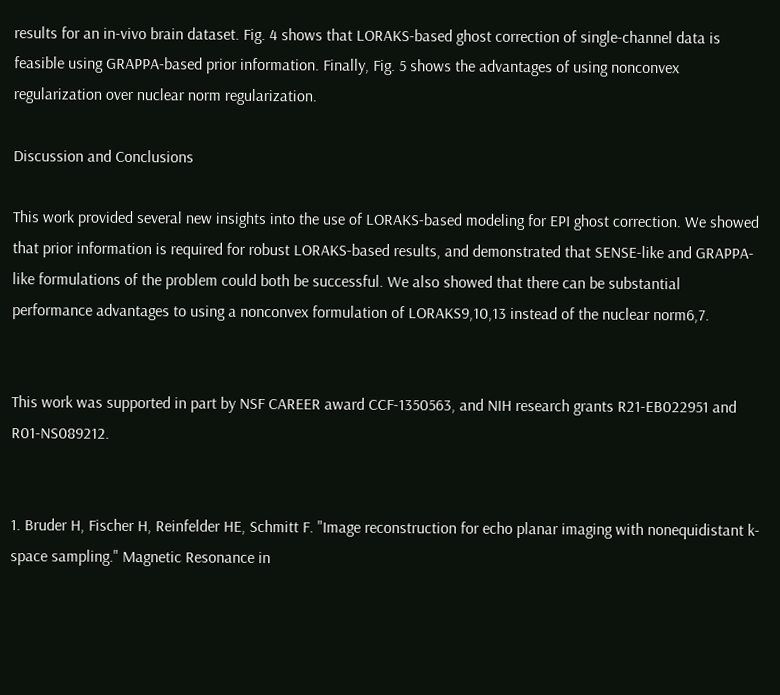results for an in-vivo brain dataset. Fig. 4 shows that LORAKS-based ghost correction of single-channel data is feasible using GRAPPA-based prior information. Finally, Fig. 5 shows the advantages of using nonconvex regularization over nuclear norm regularization.

Discussion and Conclusions

This work provided several new insights into the use of LORAKS-based modeling for EPI ghost correction. We showed that prior information is required for robust LORAKS-based results, and demonstrated that SENSE-like and GRAPPA-like formulations of the problem could both be successful. We also showed that there can be substantial performance advantages to using a nonconvex formulation of LORAKS9,10,13 instead of the nuclear norm6,7.


This work was supported in part by NSF CAREER award CCF-1350563, and NIH research grants R21-EB022951 and R01-NS089212.


1. Bruder H, Fischer H, Reinfelder HE, Schmitt F. "Image reconstruction for echo planar imaging with nonequidistant k-space sampling." Magnetic Resonance in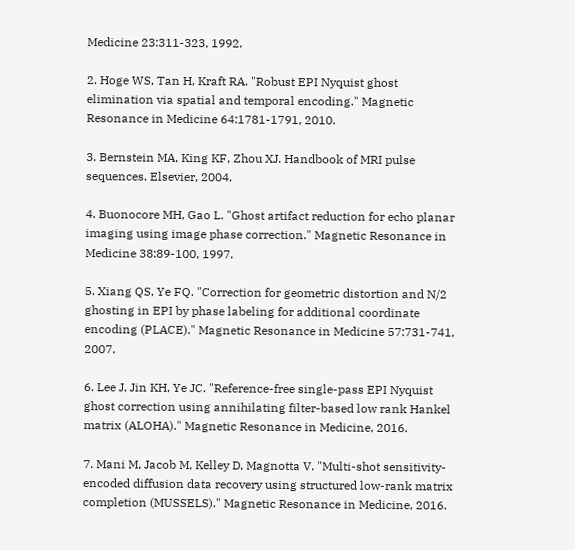Medicine 23:311-323, 1992.

2. Hoge WS, Tan H, Kraft RA. "Robust EPI Nyquist ghost elimination via spatial and temporal encoding." Magnetic Resonance in Medicine 64:1781-1791, 2010.

3. Bernstein MA, King KF, Zhou XJ. Handbook of MRI pulse sequences. Elsevier, 2004.

4. Buonocore MH, Gao L. "Ghost artifact reduction for echo planar imaging using image phase correction." Magnetic Resonance in Medicine 38:89-100, 1997.

5. Xiang QS, Ye FQ. "Correction for geometric distortion and N/2 ghosting in EPI by phase labeling for additional coordinate encoding (PLACE)." Magnetic Resonance in Medicine 57:731-741, 2007.

6. Lee J, Jin KH, Ye JC. "Reference-free single-pass EPI Nyquist ghost correction using annihilating filter-based low rank Hankel matrix (ALOHA)." Magnetic Resonance in Medicine, 2016.

7. Mani M, Jacob M, Kelley D, Magnotta V. "Multi-shot sensitivity-encoded diffusion data recovery using structured low-rank matrix completion (MUSSELS)." Magnetic Resonance in Medicine, 2016.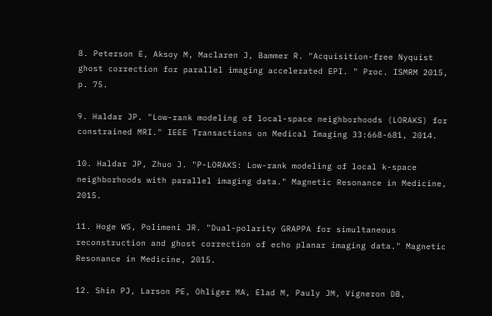8. Peterson E, Aksoy M, Maclaren J, Bammer R. "Acquisition-free Nyquist ghost correction for parallel imaging accelerated EPI. " Proc. ISMRM 2015, p. 75.

9. Haldar JP. "Low-rank modeling of local-space neighborhoods (LORAKS) for constrained MRI." IEEE Transactions on Medical Imaging 33:668-681, 2014.

10. Haldar JP, Zhuo J. "P-LORAKS: Low-rank modeling of local k-space neighborhoods with parallel imaging data." Magnetic Resonance in Medicine, 2015.

11. Hoge WS, Polimeni JR. "Dual-polarity GRAPPA for simultaneous reconstruction and ghost correction of echo planar imaging data." Magnetic Resonance in Medicine, 2015.

12. Shin PJ, Larson PE, Ohliger MA, Elad M, Pauly JM, Vigneron DB,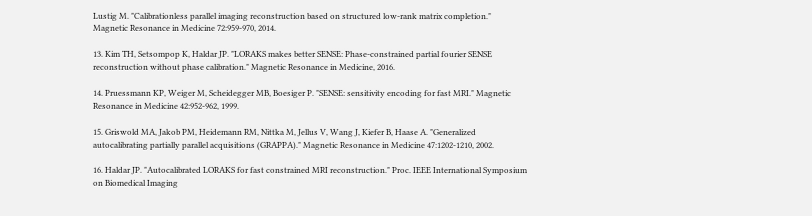Lustig M. "Calibrationless parallel imaging reconstruction based on structured low-rank matrix completion." Magnetic Resonance in Medicine 72:959-970, 2014.

13. Kim TH, Setsompop K, Haldar JP. "LORAKS makes better SENSE: Phase-constrained partial fourier SENSE reconstruction without phase calibration." Magnetic Resonance in Medicine, 2016.

14. Pruessmann KP, Weiger M, Scheidegger MB, Boesiger P. "SENSE: sensitivity encoding for fast MRI." Magnetic Resonance in Medicine 42:952-962, 1999.

15. Griswold MA, Jakob PM, Heidemann RM, Nittka M, Jellus V, Wang J, Kiefer B, Haase A. "Generalized autocalibrating partially parallel acquisitions (GRAPPA)." Magnetic Resonance in Medicine 47:1202-1210, 2002.

16. Haldar JP. "Autocalibrated LORAKS for fast constrained MRI reconstruction." Proc. IEEE International Symposium on Biomedical Imaging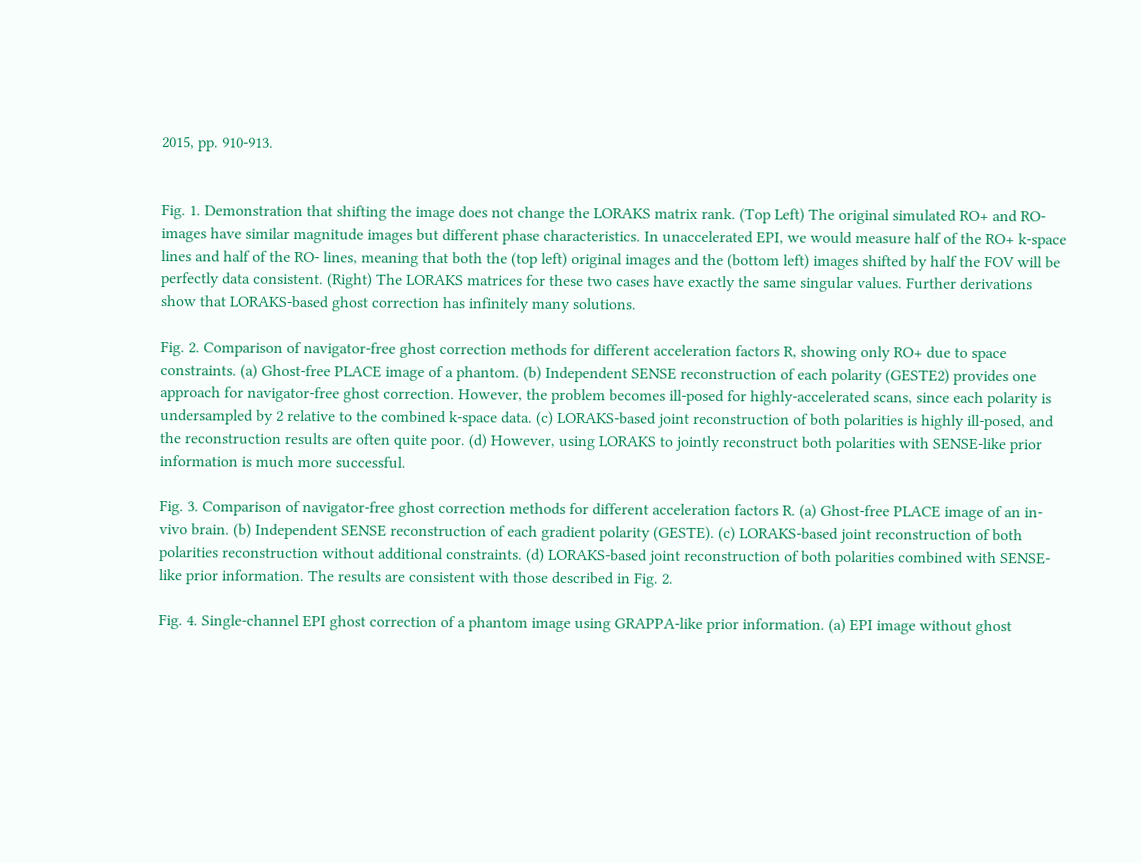2015, pp. 910-913.


Fig. 1. Demonstration that shifting the image does not change the LORAKS matrix rank. (Top Left) The original simulated RO+ and RO- images have similar magnitude images but different phase characteristics. In unaccelerated EPI, we would measure half of the RO+ k-space lines and half of the RO- lines, meaning that both the (top left) original images and the (bottom left) images shifted by half the FOV will be perfectly data consistent. (Right) The LORAKS matrices for these two cases have exactly the same singular values. Further derivations show that LORAKS-based ghost correction has infinitely many solutions.

Fig. 2. Comparison of navigator-free ghost correction methods for different acceleration factors R, showing only RO+ due to space constraints. (a) Ghost-free PLACE image of a phantom. (b) Independent SENSE reconstruction of each polarity (GESTE2) provides one approach for navigator-free ghost correction. However, the problem becomes ill-posed for highly-accelerated scans, since each polarity is undersampled by 2 relative to the combined k-space data. (c) LORAKS-based joint reconstruction of both polarities is highly ill-posed, and the reconstruction results are often quite poor. (d) However, using LORAKS to jointly reconstruct both polarities with SENSE-like prior information is much more successful.

Fig. 3. Comparison of navigator-free ghost correction methods for different acceleration factors R. (a) Ghost-free PLACE image of an in-vivo brain. (b) Independent SENSE reconstruction of each gradient polarity (GESTE). (c) LORAKS-based joint reconstruction of both polarities reconstruction without additional constraints. (d) LORAKS-based joint reconstruction of both polarities combined with SENSE-like prior information. The results are consistent with those described in Fig. 2.

Fig. 4. Single-channel EPI ghost correction of a phantom image using GRAPPA-like prior information. (a) EPI image without ghost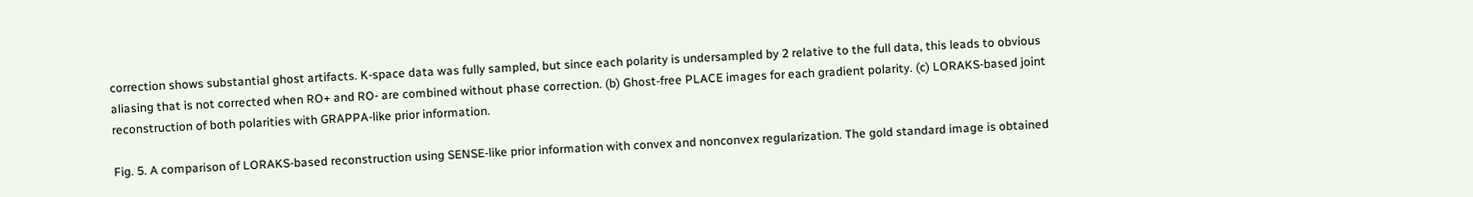correction shows substantial ghost artifacts. K-space data was fully sampled, but since each polarity is undersampled by 2 relative to the full data, this leads to obvious aliasing that is not corrected when RO+ and RO- are combined without phase correction. (b) Ghost-free PLACE images for each gradient polarity. (c) LORAKS-based joint reconstruction of both polarities with GRAPPA-like prior information.

Fig. 5. A comparison of LORAKS-based reconstruction using SENSE-like prior information with convex and nonconvex regularization. The gold standard image is obtained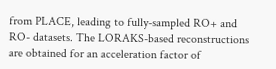from PLACE, leading to fully-sampled RO+ and RO- datasets. The LORAKS-based reconstructions are obtained for an acceleration factor of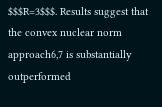$$$R=3$$$. Results suggest that the convex nuclear norm approach6,7 is substantially outperformed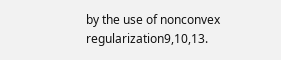by the use of nonconvex regularization9,10,13.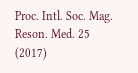Proc. Intl. Soc. Mag. Reson. Med. 25 (2017)